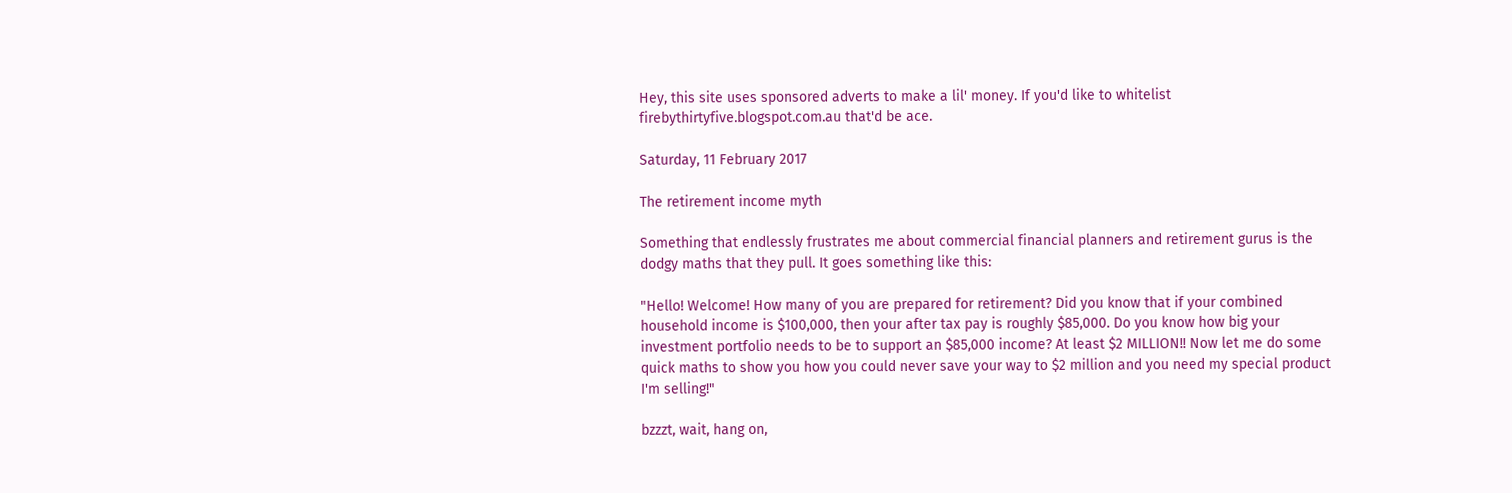Hey, this site uses sponsored adverts to make a lil' money. If you'd like to whitelist firebythirtyfive.blogspot.com.au that'd be ace.

Saturday, 11 February 2017

The retirement income myth

Something that endlessly frustrates me about commercial financial planners and retirement gurus is the dodgy maths that they pull. It goes something like this:

"Hello! Welcome! How many of you are prepared for retirement? Did you know that if your combined household income is $100,000, then your after tax pay is roughly $85,000. Do you know how big your investment portfolio needs to be to support an $85,000 income? At least $2 MILLION!! Now let me do some quick maths to show you how you could never save your way to $2 million and you need my special product I'm selling!"

bzzzt, wait, hang on,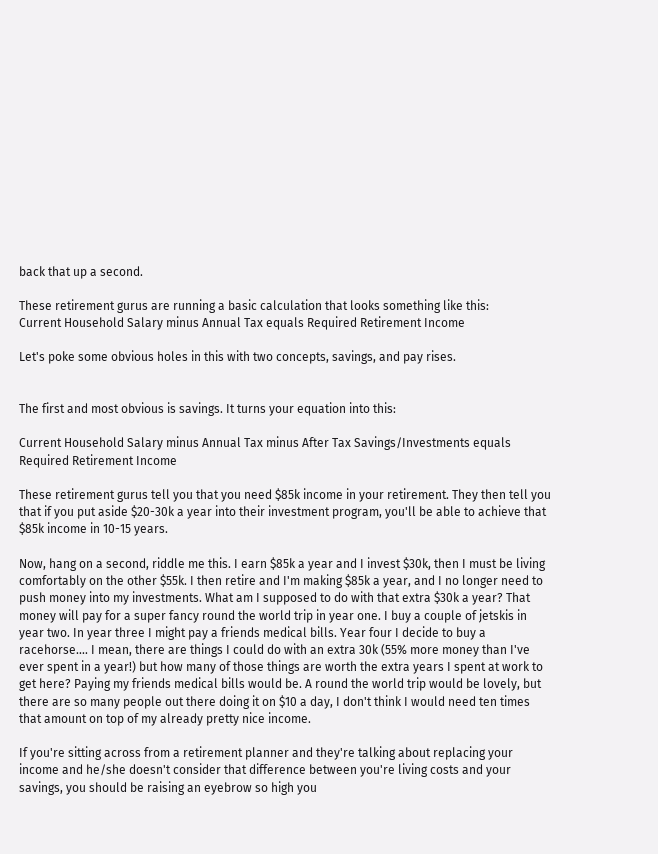back that up a second.

These retirement gurus are running a basic calculation that looks something like this:
Current Household Salary minus Annual Tax equals Required Retirement Income

Let's poke some obvious holes in this with two concepts, savings, and pay rises.


The first and most obvious is savings. It turns your equation into this:

Current Household Salary minus Annual Tax minus After Tax Savings/Investments equals Required Retirement Income

These retirement gurus tell you that you need $85k income in your retirement. They then tell you that if you put aside $20-30k a year into their investment program, you'll be able to achieve that $85k income in 10-15 years.

Now, hang on a second, riddle me this. I earn $85k a year and I invest $30k, then I must be living comfortably on the other $55k. I then retire and I'm making $85k a year, and I no longer need to push money into my investments. What am I supposed to do with that extra $30k a year? That money will pay for a super fancy round the world trip in year one. I buy a couple of jetskis in year two. In year three I might pay a friends medical bills. Year four I decide to buy a racehorse.... I mean, there are things I could do with an extra 30k (55% more money than I've ever spent in a year!) but how many of those things are worth the extra years I spent at work to get here? Paying my friends medical bills would be. A round the world trip would be lovely, but there are so many people out there doing it on $10 a day, I don't think I would need ten times that amount on top of my already pretty nice income.

If you're sitting across from a retirement planner and they're talking about replacing your income and he/she doesn't consider that difference between you're living costs and your savings, you should be raising an eyebrow so high you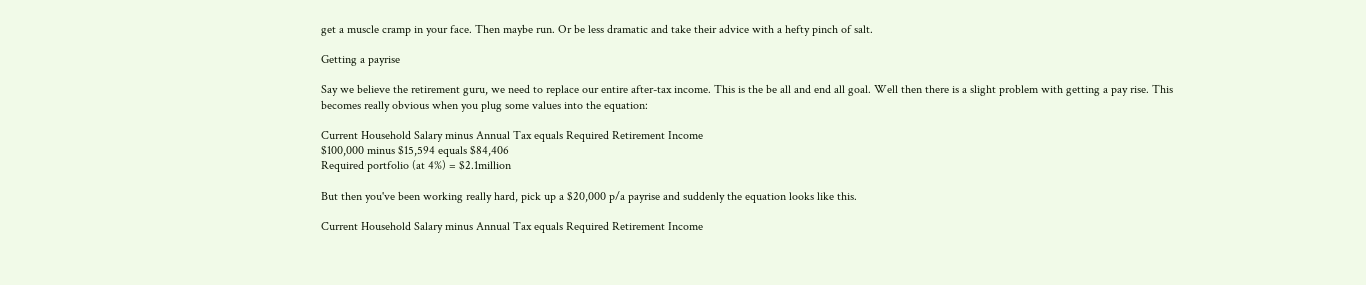get a muscle cramp in your face. Then maybe run. Or be less dramatic and take their advice with a hefty pinch of salt.

Getting a payrise

Say we believe the retirement guru, we need to replace our entire after-tax income. This is the be all and end all goal. Well then there is a slight problem with getting a pay rise. This becomes really obvious when you plug some values into the equation:

Current Household Salary minus Annual Tax equals Required Retirement Income
$100,000 minus $15,594 equals $84,406
Required portfolio (at 4%) = $2.1million

But then you've been working really hard, pick up a $20,000 p/a payrise and suddenly the equation looks like this.

Current Household Salary minus Annual Tax equals Required Retirement Income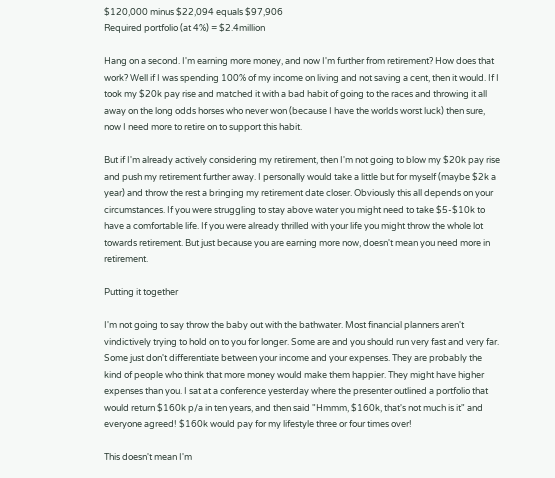$120,000 minus $22,094 equals $97,906
Required portfolio (at 4%) = $2.4million

Hang on a second. I'm earning more money, and now I'm further from retirement? How does that work? Well if I was spending 100% of my income on living and not saving a cent, then it would. If I took my $20k pay rise and matched it with a bad habit of going to the races and throwing it all away on the long odds horses who never won (because I have the worlds worst luck) then sure, now I need more to retire on to support this habit.

But if I'm already actively considering my retirement, then I'm not going to blow my $20k pay rise and push my retirement further away. I personally would take a little but for myself (maybe $2k a year) and throw the rest a bringing my retirement date closer. Obviously this all depends on your circumstances. If you were struggling to stay above water you might need to take $5-$10k to have a comfortable life. If you were already thrilled with your life you might throw the whole lot towards retirement. But just because you are earning more now, doesn't mean you need more in retirement.

Putting it together

I'm not going to say throw the baby out with the bathwater. Most financial planners aren't vindictively trying to hold on to you for longer. Some are and you should run very fast and very far. Some just don't differentiate between your income and your expenses. They are probably the kind of people who think that more money would make them happier. They might have higher expenses than you. I sat at a conference yesterday where the presenter outlined a portfolio that would return $160k p/a in ten years, and then said "Hmmm, $160k, that's not much is it" and everyone agreed! $160k would pay for my lifestyle three or four times over!

This doesn't mean I'm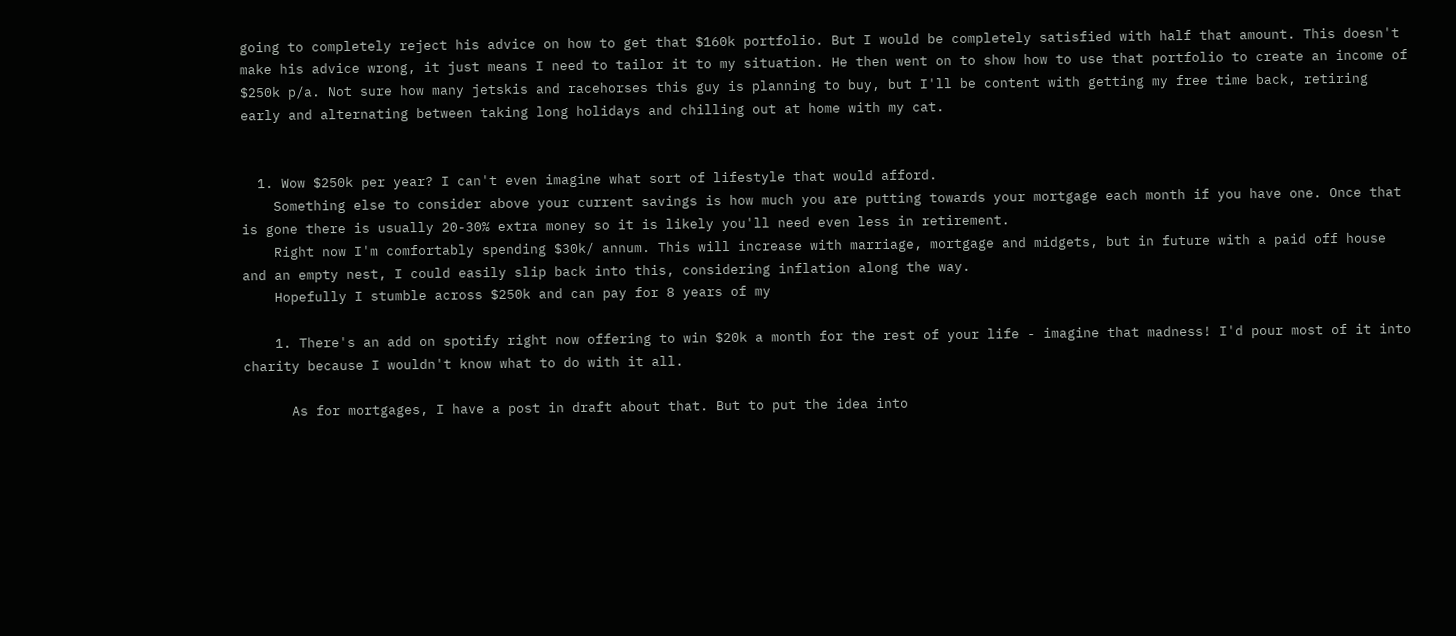going to completely reject his advice on how to get that $160k portfolio. But I would be completely satisfied with half that amount. This doesn't make his advice wrong, it just means I need to tailor it to my situation. He then went on to show how to use that portfolio to create an income of $250k p/a. Not sure how many jetskis and racehorses this guy is planning to buy, but I'll be content with getting my free time back, retiring early and alternating between taking long holidays and chilling out at home with my cat.


  1. Wow $250k per year? I can't even imagine what sort of lifestyle that would afford.
    Something else to consider above your current savings is how much you are putting towards your mortgage each month if you have one. Once that is gone there is usually 20-30% extra money so it is likely you'll need even less in retirement.
    Right now I'm comfortably spending $30k/ annum. This will increase with marriage, mortgage and midgets, but in future with a paid off house and an empty nest, I could easily slip back into this, considering inflation along the way.
    Hopefully I stumble across $250k and can pay for 8 years of my

    1. There's an add on spotify right now offering to win $20k a month for the rest of your life - imagine that madness! I'd pour most of it into charity because I wouldn't know what to do with it all.

      As for mortgages, I have a post in draft about that. But to put the idea into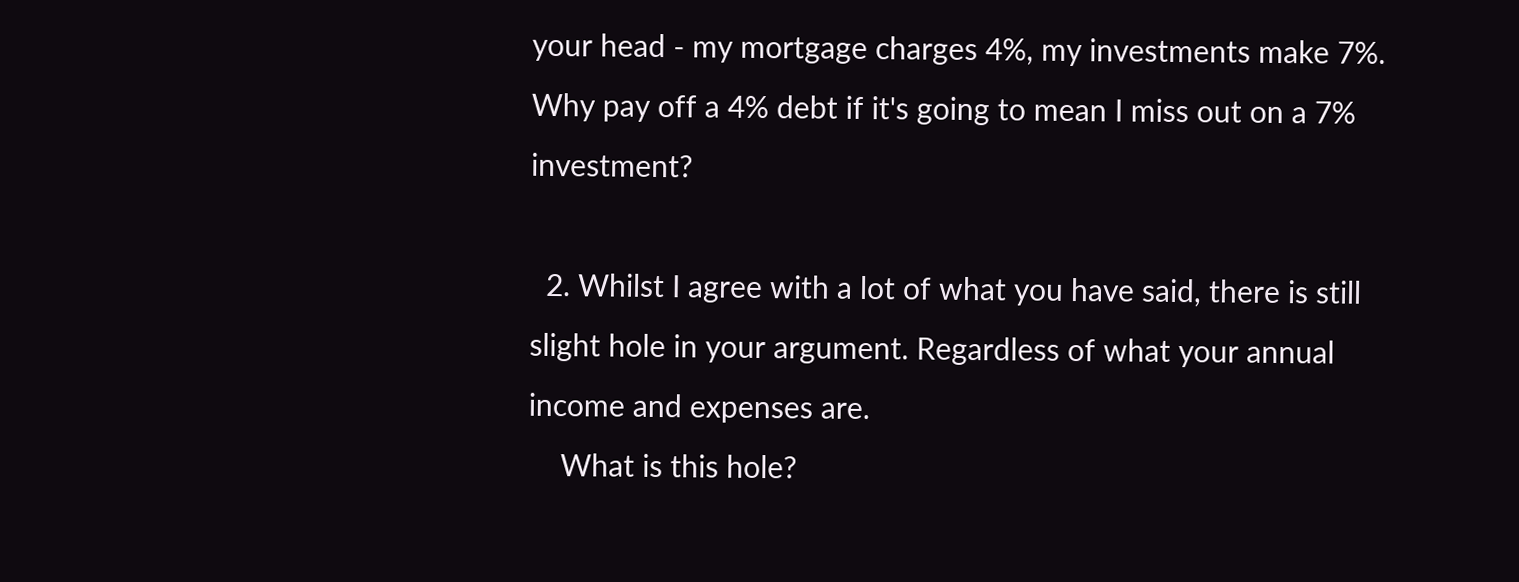your head - my mortgage charges 4%, my investments make 7%. Why pay off a 4% debt if it's going to mean I miss out on a 7% investment?

  2. Whilst I agree with a lot of what you have said, there is still slight hole in your argument. Regardless of what your annual income and expenses are.
    What is this hole?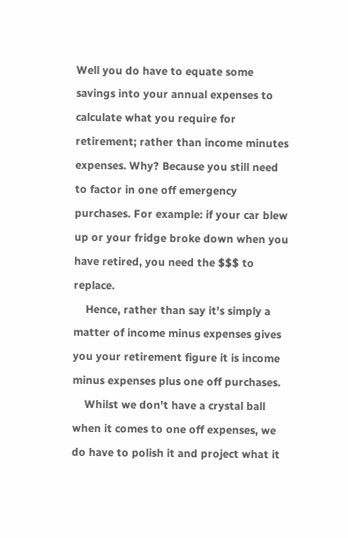Well you do have to equate some savings into your annual expenses to calculate what you require for retirement; rather than income minutes expenses. Why? Because you still need to factor in one off emergency purchases. For example: if your car blew up or your fridge broke down when you have retired, you need the $$$ to replace.
    Hence, rather than say it's simply a matter of income minus expenses gives you your retirement figure it is income minus expenses plus one off purchases.
    Whilst we don't have a crystal ball when it comes to one off expenses, we do have to polish it and project what it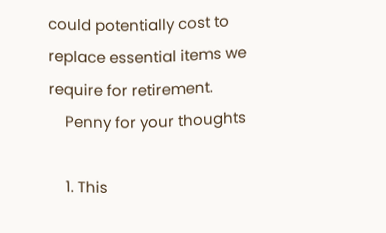could potentially cost to replace essential items we require for retirement.
    Penny for your thoughts

    1. This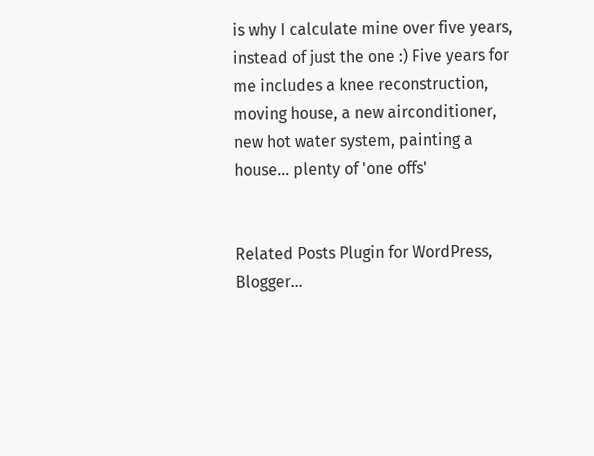is why I calculate mine over five years, instead of just the one :) Five years for me includes a knee reconstruction, moving house, a new airconditioner, new hot water system, painting a house... plenty of 'one offs'


Related Posts Plugin for WordPress, Blogger...